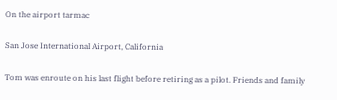On the airport tarmac

San Jose International Airport, California

Tom was enroute on his last flight before retiring as a pilot. Friends and family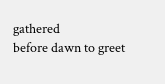gathered
before dawn to greet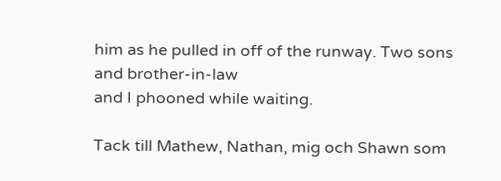him as he pulled in off of the runway. Two sons and brother-in-law
and I phooned while waiting.

Tack till Mathew, Nathan, mig och Shawn som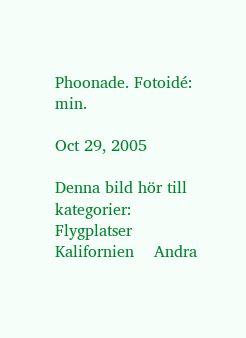Phoonade. Fotoidé: min.

Oct 29, 2005

Denna bild hör till kategorier:
Flygplatser    Kalifornien    Andra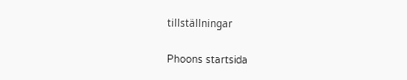tillställningar

Phoons startsida